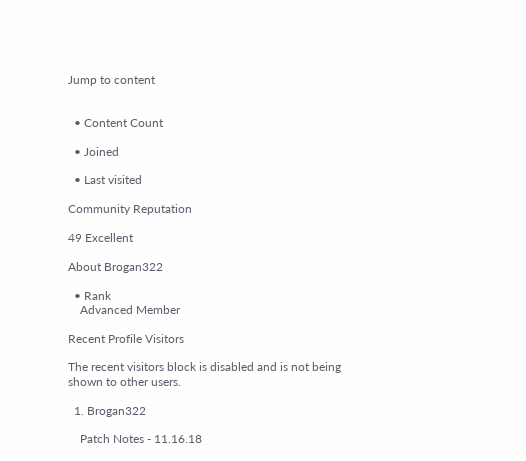Jump to content


  • Content Count

  • Joined

  • Last visited

Community Reputation

49 Excellent

About Brogan322

  • Rank
    Advanced Member

Recent Profile Visitors

The recent visitors block is disabled and is not being shown to other users.

  1. Brogan322

    Patch Notes - 11.16.18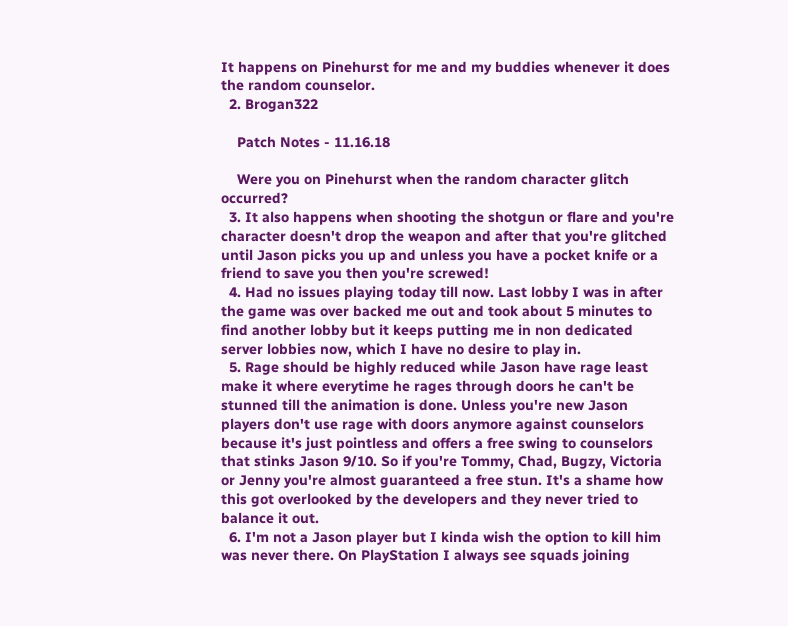It happens on Pinehurst for me and my buddies whenever it does the random counselor.
  2. Brogan322

    Patch Notes - 11.16.18

    Were you on Pinehurst when the random character glitch occurred?
  3. It also happens when shooting the shotgun or flare and you're character doesn't drop the weapon and after that you're glitched until Jason picks you up and unless you have a pocket knife or a friend to save you then you're screwed!
  4. Had no issues playing today till now. Last lobby I was in after the game was over backed me out and took about 5 minutes to find another lobby but it keeps putting me in non dedicated server lobbies now, which I have no desire to play in.
  5. Rage should be highly reduced while Jason have rage least make it where everytime he rages through doors he can't be stunned till the animation is done. Unless you're new Jason players don't use rage with doors anymore against counselors because it's just pointless and offers a free swing to counselors that stinks Jason 9/10. So if you're Tommy, Chad, Bugzy, Victoria or Jenny you're almost guaranteed a free stun. It's a shame how this got overlooked by the developers and they never tried to balance it out.
  6. I'm not a Jason player but I kinda wish the option to kill him was never there. On PlayStation I always see squads joining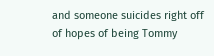and someone suicides right off of hopes of being Tommy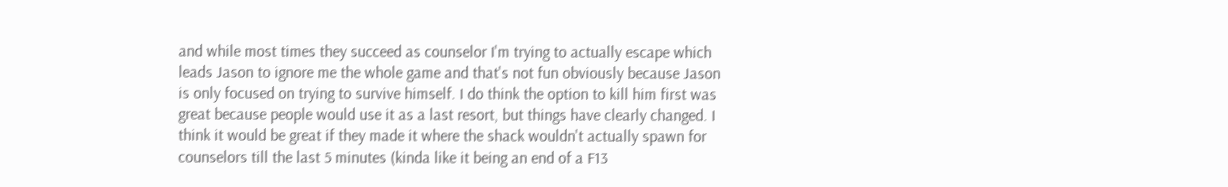and while most times they succeed as counselor I'm trying to actually escape which leads Jason to ignore me the whole game and that's not fun obviously because Jason is only focused on trying to survive himself. I do think the option to kill him first was great because people would use it as a last resort, but things have clearly changed. I think it would be great if they made it where the shack wouldn't actually spawn for counselors till the last 5 minutes (kinda like it being an end of a F13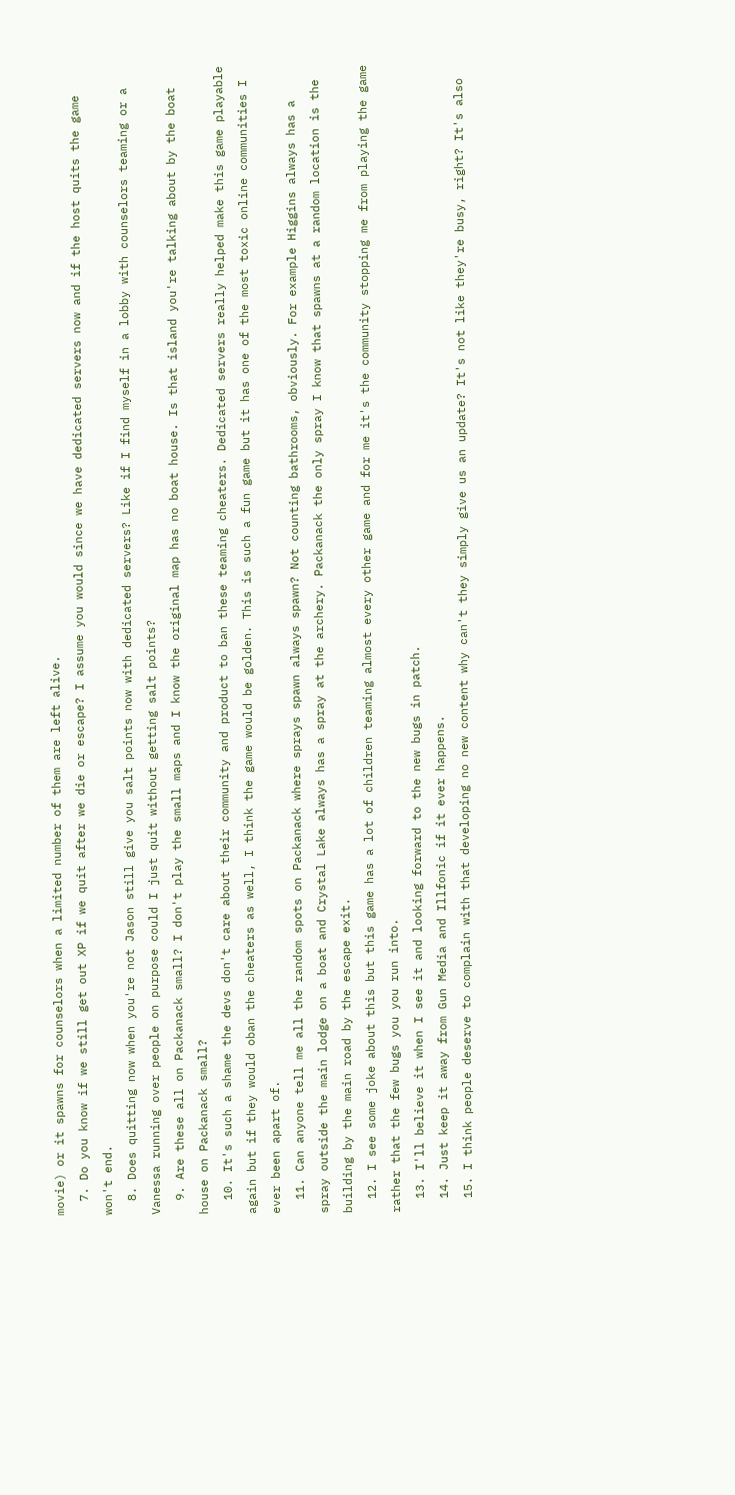movie) or it spawns for counselors when a limited number of them are left alive.
  7. Do you know if we still get out XP if we quit after we die or escape? I assume you would since we have dedicated servers now and if the host quits the game won't end.
  8. Does quitting now when you're not Jason still give you salt points now with dedicated servers? Like if I find myself in a lobby with counselors teaming or a Vanessa running over people on purpose could I just quit without getting salt points?
  9. Are these all on Packanack small? I don't play the small maps and I know the original map has no boat house. Is that island you're talking about by the boat house on Packanack small?
  10. It's such a shame the devs don't care about their community and product to ban these teaming cheaters. Dedicated servers really helped make this game playable again but if they would oban the cheaters as well, I think the game would be golden. This is such a fun game but it has one of the most toxic online communities I ever been apart of.
  11. Can anyone tell me all the random spots on Packanack where sprays spawn always spawn? Not counting bathrooms, obviously. For example Higgins always has a spray outside the main lodge on a boat and Crystal Lake always has a spray at the archery. Packanack the only spray I know that spawns at a random location is the building by the main road by the escape exit.
  12. I see some joke about this but this game has a lot of children teaming almost every other game and for me it's the community stopping me from playing the game rather that the few bugs you you run into.
  13. I'll believe it when I see it and looking forward to the new bugs in patch.
  14. Just keep it away from Gun Media and Illfonic if it ever happens.
  15. I think people deserve to complain with that developing no new content why can't they simply give us an update? It's not like they're busy, right? It's also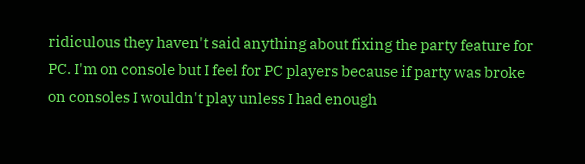ridiculous they haven't said anything about fixing the party feature for PC. I'm on console but I feel for PC players because if party was broke on consoles I wouldn't play unless I had enough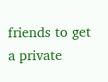friends to get a private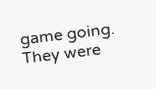game going. They were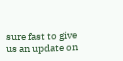sure fast to give us an update on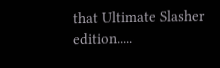that Ultimate Slasher edition.....